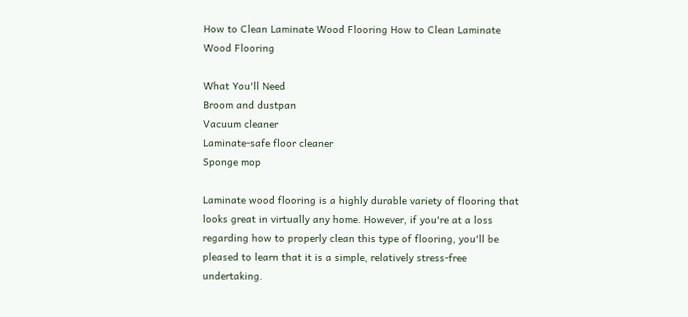How to Clean Laminate Wood Flooring How to Clean Laminate Wood Flooring

What You'll Need
Broom and dustpan
Vacuum cleaner
Laminate-safe floor cleaner
Sponge mop

Laminate wood flooring is a highly durable variety of flooring that looks great in virtually any home. However, if you're at a loss regarding how to properly clean this type of flooring, you'll be pleased to learn that it is a simple, relatively stress-free undertaking.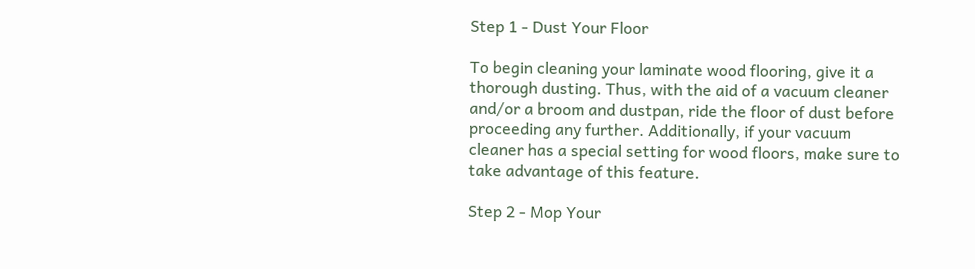Step 1 - Dust Your Floor

To begin cleaning your laminate wood flooring, give it a thorough dusting. Thus, with the aid of a vacuum cleaner and/or a broom and dustpan, ride the floor of dust before proceeding any further. Additionally, if your vacuum cleaner has a special setting for wood floors, make sure to take advantage of this feature.

Step 2 - Mop Your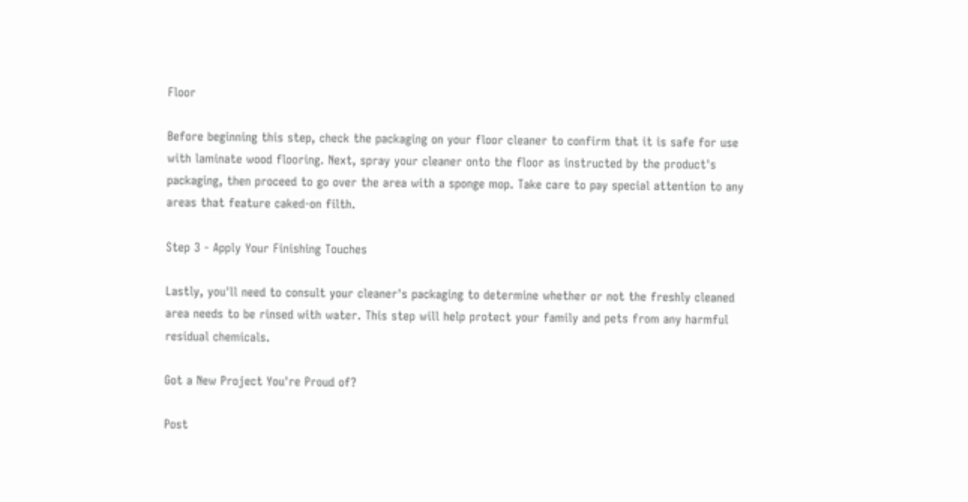Floor

Before beginning this step, check the packaging on your floor cleaner to confirm that it is safe for use with laminate wood flooring. Next, spray your cleaner onto the floor as instructed by the product's packaging, then proceed to go over the area with a sponge mop. Take care to pay special attention to any areas that feature caked-on filth.

Step 3 - Apply Your Finishing Touches

Lastly, you'll need to consult your cleaner's packaging to determine whether or not the freshly cleaned area needs to be rinsed with water. This step will help protect your family and pets from any harmful residual chemicals.

Got a New Project You're Proud of?

Post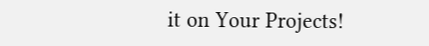it on Your Projects!